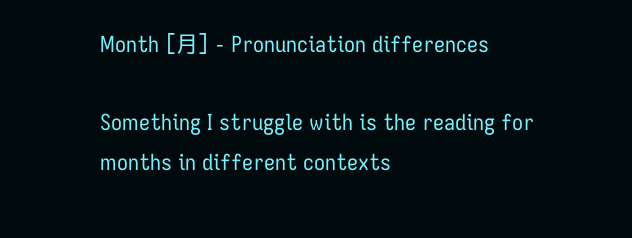Month [月] - Pronunciation differences

Something I struggle with is the reading for months in different contexts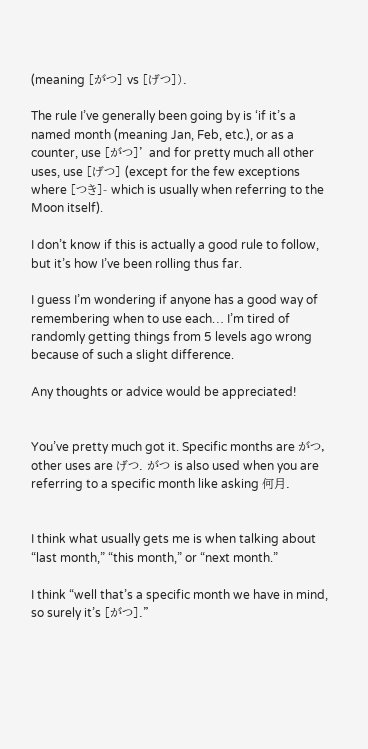(meaning [がつ] vs [げつ]).

The rule I’ve generally been going by is ‘if it’s a named month (meaning Jan, Feb, etc.), or as a counter, use [がつ]’ and for pretty much all other uses, use [げつ] (except for the few exceptions where [つき]- which is usually when referring to the Moon itself).

I don’t know if this is actually a good rule to follow, but it’s how I’ve been rolling thus far.

I guess I’m wondering if anyone has a good way of remembering when to use each… I’m tired of randomly getting things from 5 levels ago wrong because of such a slight difference.

Any thoughts or advice would be appreciated!


You’ve pretty much got it. Specific months are がつ, other uses are げつ. がつ is also used when you are referring to a specific month like asking 何月.


I think what usually gets me is when talking about “last month,” “this month,” or “next month.”

I think “well that’s a specific month we have in mind, so surely it’s [がつ].”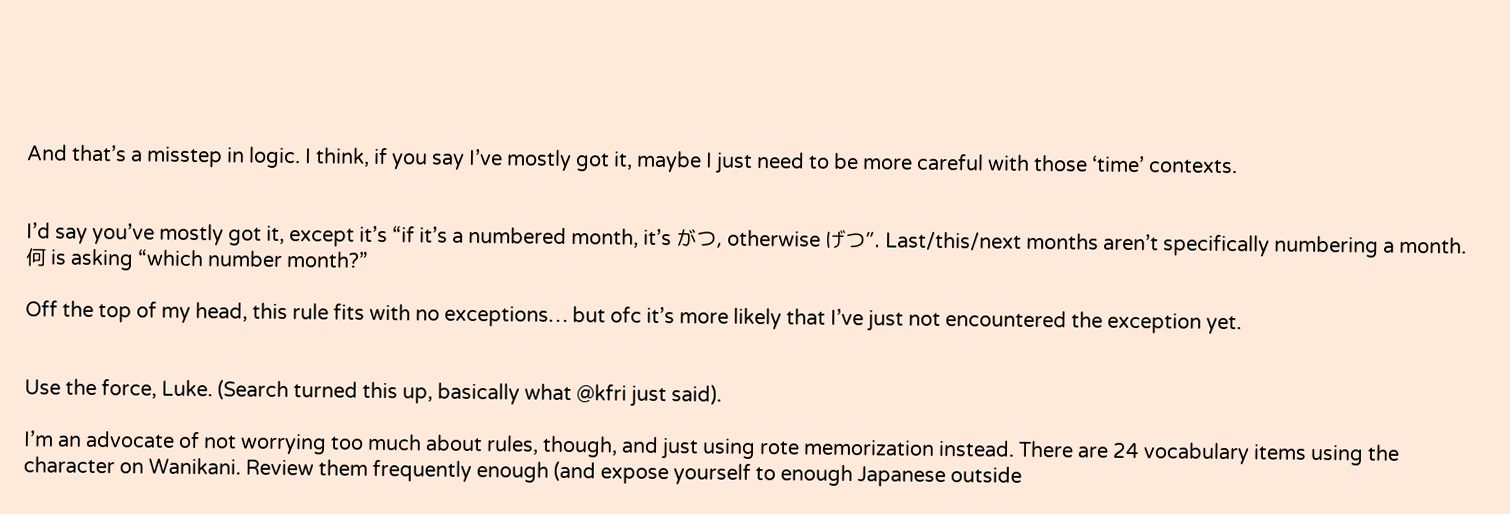And that’s a misstep in logic. I think, if you say I’ve mostly got it, maybe I just need to be more careful with those ‘time’ contexts.


I’d say you’ve mostly got it, except it’s “if it’s a numbered month, it’s がつ, otherwise げつ”. Last/this/next months aren’t specifically numbering a month. 何 is asking “which number month?”

Off the top of my head, this rule fits with no exceptions… but ofc it’s more likely that I’ve just not encountered the exception yet.


Use the force, Luke. (Search turned this up, basically what @kfri just said).

I’m an advocate of not worrying too much about rules, though, and just using rote memorization instead. There are 24 vocabulary items using the character on Wanikani. Review them frequently enough (and expose yourself to enough Japanese outside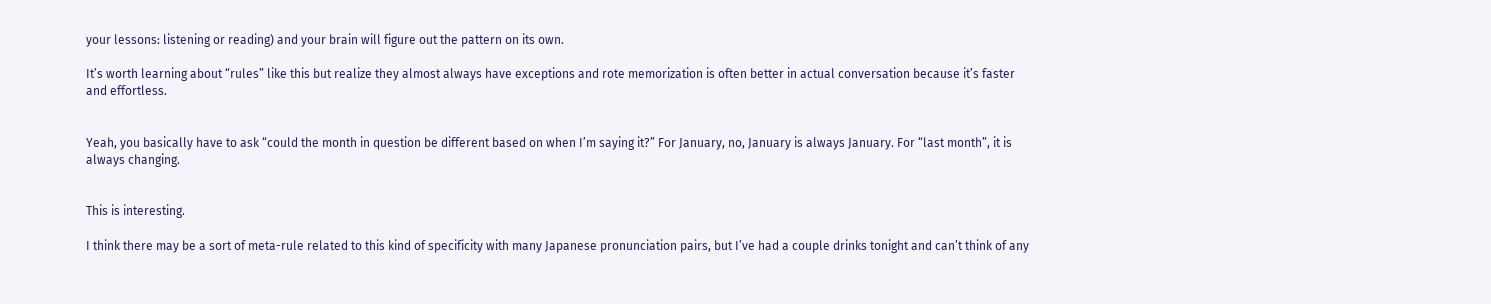your lessons: listening or reading) and your brain will figure out the pattern on its own.

It’s worth learning about “rules” like this but realize they almost always have exceptions and rote memorization is often better in actual conversation because it’s faster and effortless.


Yeah, you basically have to ask “could the month in question be different based on when I’m saying it?” For January, no, January is always January. For “last month”, it is always changing.


This is interesting.

I think there may be a sort of meta-rule related to this kind of specificity with many Japanese pronunciation pairs, but I’ve had a couple drinks tonight and can’t think of any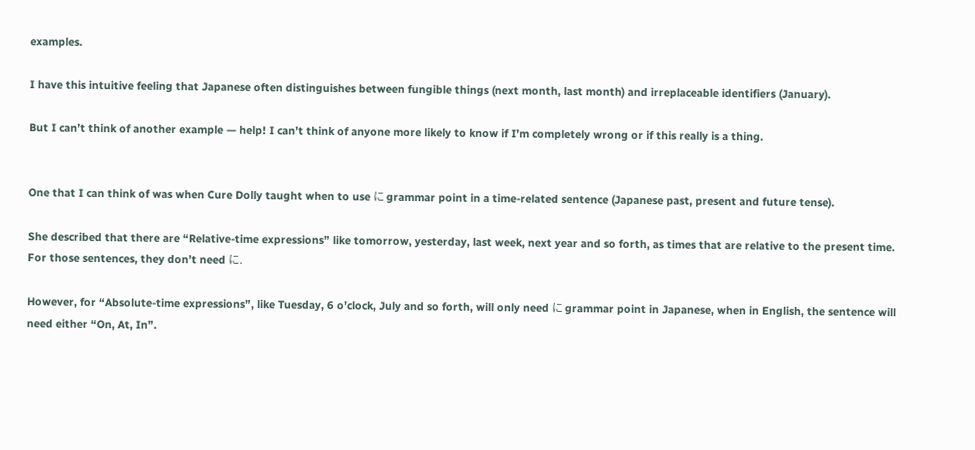examples.

I have this intuitive feeling that Japanese often distinguishes between fungible things (next month, last month) and irreplaceable identifiers (January).

But I can’t think of another example — help! I can’t think of anyone more likely to know if I’m completely wrong or if this really is a thing.


One that I can think of was when Cure Dolly taught when to use に grammar point in a time-related sentence (Japanese past, present and future tense).

She described that there are “Relative-time expressions” like tomorrow, yesterday, last week, next year and so forth, as times that are relative to the present time. For those sentences, they don’t need に.

However, for “Absolute-time expressions”, like Tuesday, 6 o’clock, July and so forth, will only need に grammar point in Japanese, when in English, the sentence will need either “On, At, In”.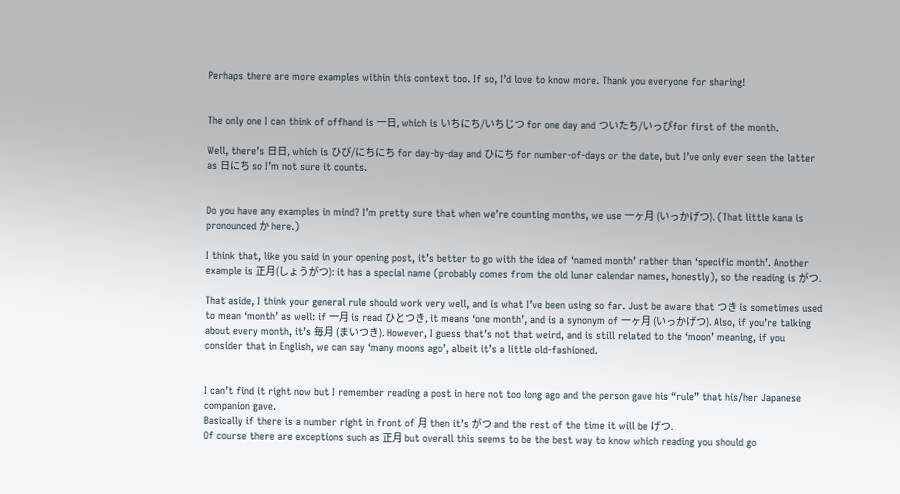Perhaps there are more examples within this context too. If so, I’d love to know more. Thank you everyone for sharing!


The only one I can think of offhand is 一日, which is いちにち/いちじつ for one day and ついたち/いっぴfor first of the month.

Well, there’s 日日, which is ひび/にちにち for day-by-day and ひにち for number-of-days or the date, but I’ve only ever seen the latter as 日にち so I’m not sure it counts.


Do you have any examples in mind? I’m pretty sure that when we’re counting months, we use 一ヶ月 (いっかげつ). (That little kana is pronounced か here.)

I think that, like you said in your opening post, it’s better to go with the idea of ‘named month’ rather than ‘specific month’. Another example is 正月(しょうがつ): it has a special name (probably comes from the old lunar calendar names, honestly), so the reading is がつ.

That aside, I think your general rule should work very well, and is what I’ve been using so far. Just be aware that つき is sometimes used to mean ‘month’ as well: if 一月 is read ひとつき, it means ‘one month’, and is a synonym of 一ヶ月 (いっかげつ). Also, if you’re talking about every month, it’s 毎月 (まいつき). However, I guess that’s not that weird, and is still related to the ‘moon’ meaning, if you consider that in English, we can say ‘many moons ago’, albeit it’s a little old-fashioned.


I can’t find it right now but I remember reading a post in here not too long ago and the person gave his “rule” that his/her Japanese companion gave.
Basically if there is a number right in front of 月 then it’s がつ and the rest of the time it will be げつ.
Of course there are exceptions such as 正月 but overall this seems to be the best way to know which reading you should go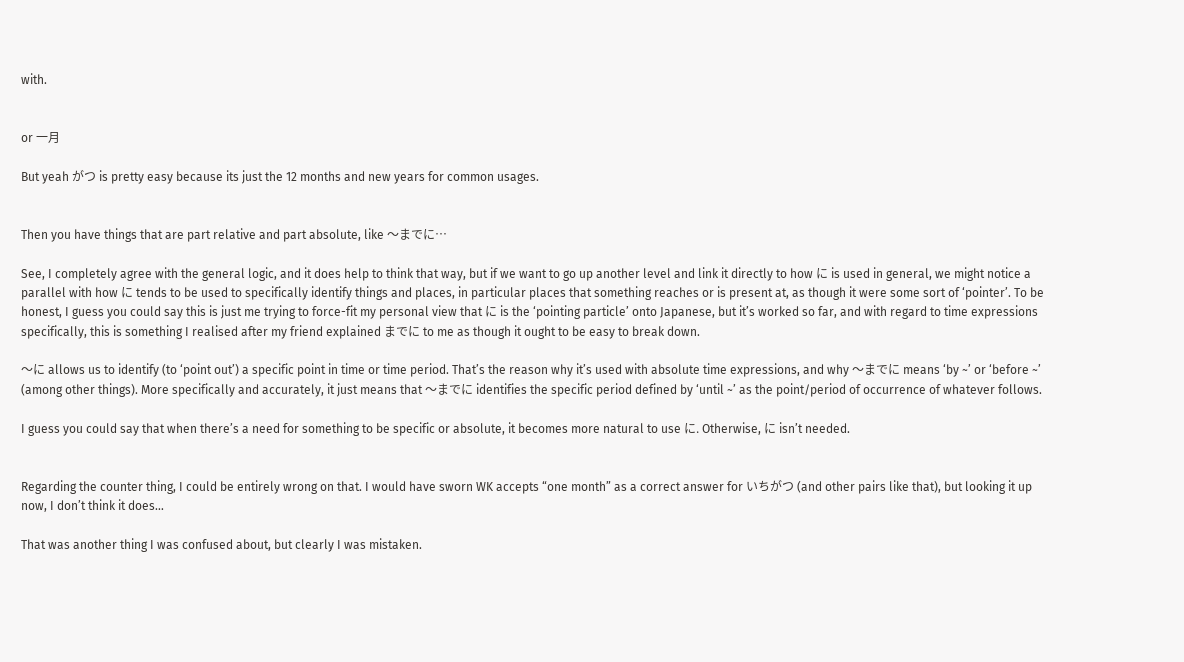with.


or 一月

But yeah がつ is pretty easy because its just the 12 months and new years for common usages.


Then you have things that are part relative and part absolute, like 〜までに…

See, I completely agree with the general logic, and it does help to think that way, but if we want to go up another level and link it directly to how に is used in general, we might notice a parallel with how に tends to be used to specifically identify things and places, in particular places that something reaches or is present at, as though it were some sort of ‘pointer’. To be honest, I guess you could say this is just me trying to force-fit my personal view that に is the ‘pointing particle’ onto Japanese, but it’s worked so far, and with regard to time expressions specifically, this is something I realised after my friend explained までに to me as though it ought to be easy to break down.

〜に allows us to identify (to ‘point out’) a specific point in time or time period. That’s the reason why it’s used with absolute time expressions, and why 〜までに means ‘by ~’ or ‘before ~’ (among other things). More specifically and accurately, it just means that 〜までに identifies the specific period defined by ‘until ~’ as the point/period of occurrence of whatever follows.

I guess you could say that when there’s a need for something to be specific or absolute, it becomes more natural to use に. Otherwise, に isn’t needed.


Regarding the counter thing, I could be entirely wrong on that. I would have sworn WK accepts “one month” as a correct answer for いちがつ (and other pairs like that), but looking it up now, I don’t think it does…

That was another thing I was confused about, but clearly I was mistaken.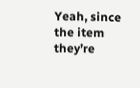Yeah, since the item they’re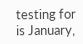testing for is January,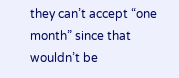they can’t accept “one month” since that wouldn’t be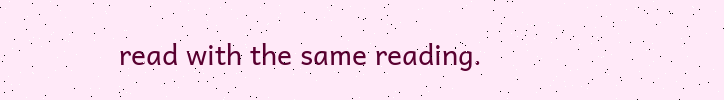read with the same reading.